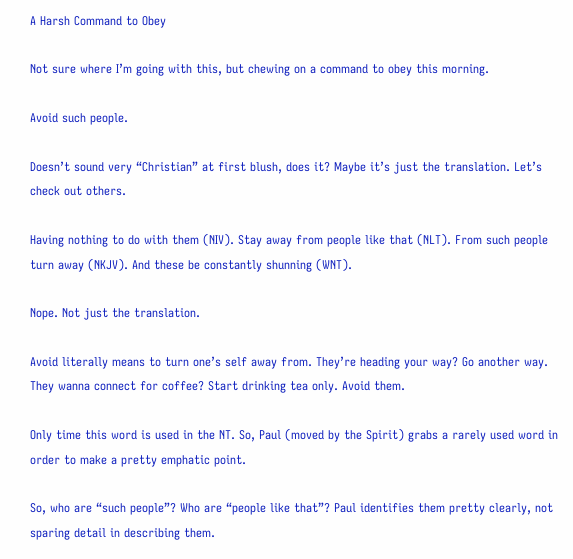A Harsh Command to Obey

Not sure where I’m going with this, but chewing on a command to obey this morning.

Avoid such people.

Doesn’t sound very “Christian” at first blush, does it? Maybe it’s just the translation. Let’s check out others.

Having nothing to do with them (NIV). Stay away from people like that (NLT). From such people turn away (NKJV). And these be constantly shunning (WNT).

Nope. Not just the translation.

Avoid literally means to turn one’s self away from. They’re heading your way? Go another way. They wanna connect for coffee? Start drinking tea only. Avoid them.

Only time this word is used in the NT. So, Paul (moved by the Spirit) grabs a rarely used word in order to make a pretty emphatic point.

So, who are “such people”? Who are “people like that”? Paul identifies them pretty clearly, not sparing detail in describing them.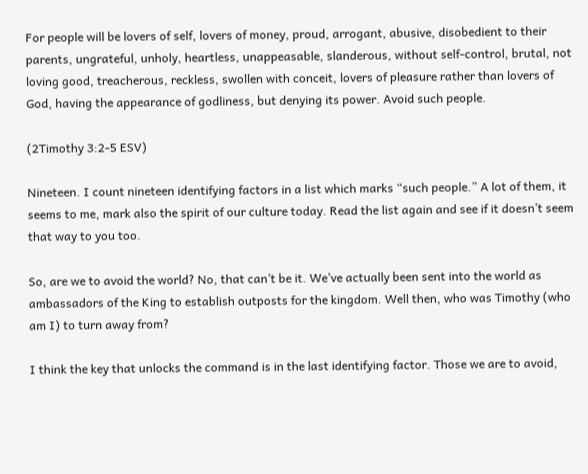For people will be lovers of self, lovers of money, proud, arrogant, abusive, disobedient to their parents, ungrateful, unholy, heartless, unappeasable, slanderous, without self-control, brutal, not loving good, treacherous, reckless, swollen with conceit, lovers of pleasure rather than lovers of God, having the appearance of godliness, but denying its power. Avoid such people.

(2Timothy 3:2-5 ESV)

Nineteen. I count nineteen identifying factors in a list which marks “such people.” A lot of them, it seems to me, mark also the spirit of our culture today. Read the list again and see if it doesn’t seem that way to you too.

So, are we to avoid the world? No, that can’t be it. We’ve actually been sent into the world as ambassadors of the King to establish outposts for the kingdom. Well then, who was Timothy (who am I) to turn away from?

I think the key that unlocks the command is in the last identifying factor. Those we are to avoid,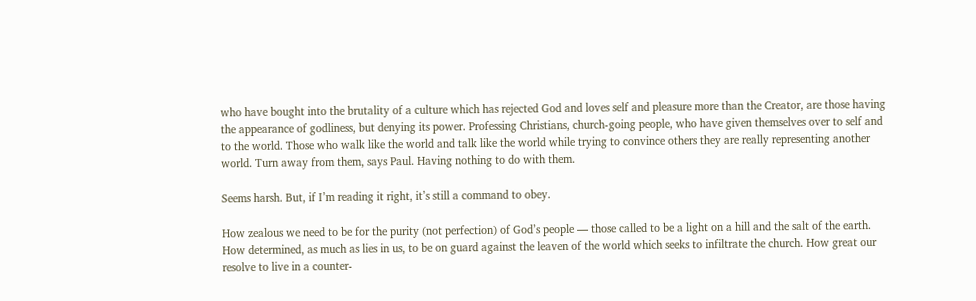who have bought into the brutality of a culture which has rejected God and loves self and pleasure more than the Creator, are those having the appearance of godliness, but denying its power. Professing Christians, church-going people, who have given themselves over to self and to the world. Those who walk like the world and talk like the world while trying to convince others they are really representing another world. Turn away from them, says Paul. Having nothing to do with them.

Seems harsh. But, if I’m reading it right, it’s still a command to obey.

How zealous we need to be for the purity (not perfection) of God’s people — those called to be a light on a hill and the salt of the earth. How determined, as much as lies in us, to be on guard against the leaven of the world which seeks to infiltrate the church. How great our resolve to live in a counter-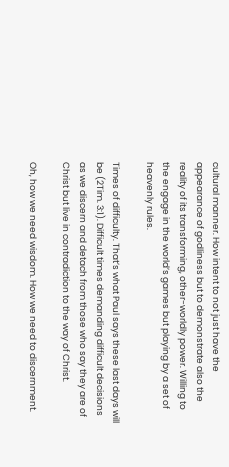cultural manner. How intent to not just have the appearance of godliness but to demonstrate also the reality of its transforming, other-worldly power. Willing to the engage in the world’s games but playing by a set of heavenly rules.

Times of difficulty. That’s what Paul says these last days will be (2Tim. 3:1). Difficult times demanding difficult decisions as we discern and detach from those who say they are of Christ but live in contradiction to the way of Christ.

Oh, how we need wisdom. How we need to discernment.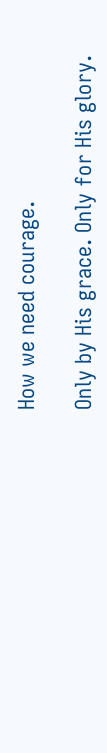How we need courage.

Only by His grace. Only for His glory.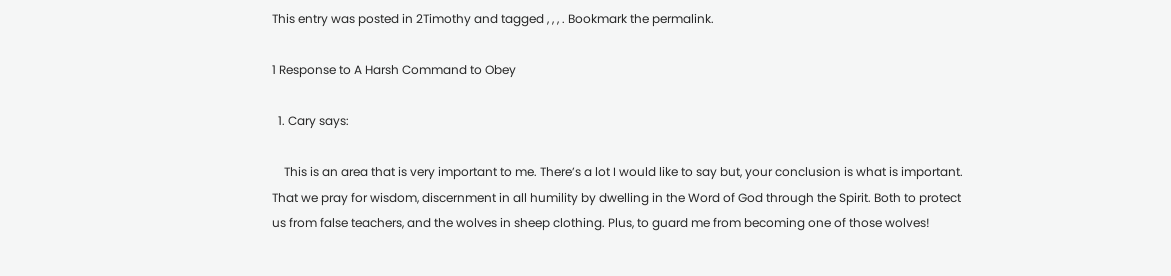This entry was posted in 2Timothy and tagged , , , . Bookmark the permalink.

1 Response to A Harsh Command to Obey

  1. Cary says:

    This is an area that is very important to me. There’s a lot I would like to say but, your conclusion is what is important. That we pray for wisdom, discernment in all humility by dwelling in the Word of God through the Spirit. Both to protect us from false teachers, and the wolves in sheep clothing. Plus, to guard me from becoming one of those wolves!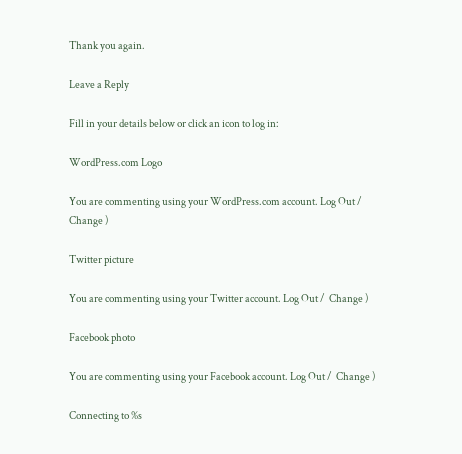Thank you again.

Leave a Reply

Fill in your details below or click an icon to log in:

WordPress.com Logo

You are commenting using your WordPress.com account. Log Out /  Change )

Twitter picture

You are commenting using your Twitter account. Log Out /  Change )

Facebook photo

You are commenting using your Facebook account. Log Out /  Change )

Connecting to %s